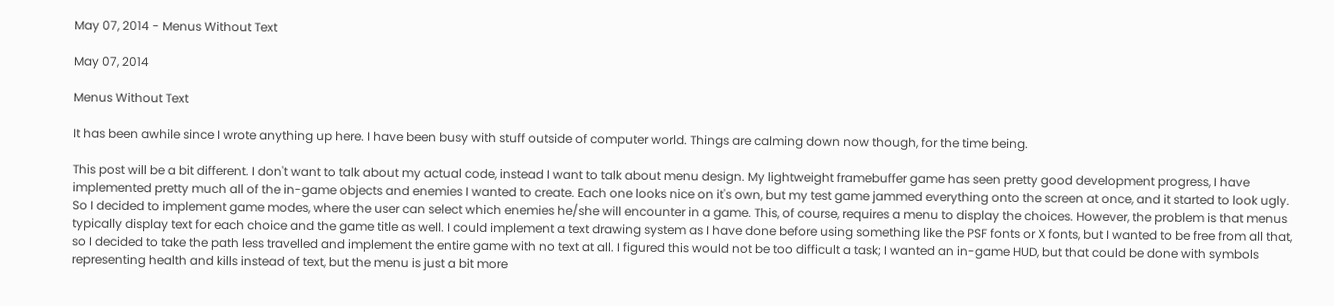May 07, 2014 - Menus Without Text

May 07, 2014

Menus Without Text

It has been awhile since I wrote anything up here. I have been busy with stuff outside of computer world. Things are calming down now though, for the time being.

This post will be a bit different. I don't want to talk about my actual code, instead I want to talk about menu design. My lightweight framebuffer game has seen pretty good development progress, I have implemented pretty much all of the in-game objects and enemies I wanted to create. Each one looks nice on it's own, but my test game jammed everything onto the screen at once, and it started to look ugly. So I decided to implement game modes, where the user can select which enemies he/she will encounter in a game. This, of course, requires a menu to display the choices. However, the problem is that menus typically display text for each choice and the game title as well. I could implement a text drawing system as I have done before using something like the PSF fonts or X fonts, but I wanted to be free from all that, so I decided to take the path less travelled and implement the entire game with no text at all. I figured this would not be too difficult a task; I wanted an in-game HUD, but that could be done with symbols representing health and kills instead of text, but the menu is just a bit more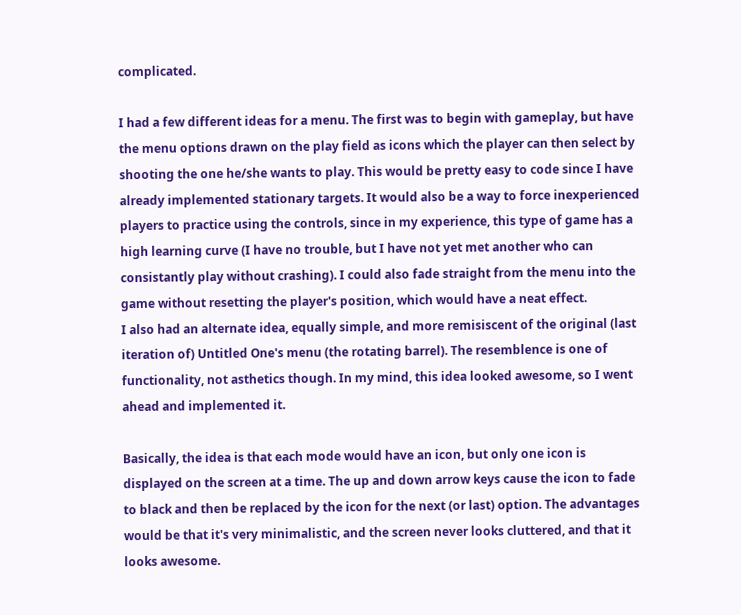complicated.

I had a few different ideas for a menu. The first was to begin with gameplay, but have the menu options drawn on the play field as icons which the player can then select by shooting the one he/she wants to play. This would be pretty easy to code since I have already implemented stationary targets. It would also be a way to force inexperienced players to practice using the controls, since in my experience, this type of game has a high learning curve (I have no trouble, but I have not yet met another who can consistantly play without crashing). I could also fade straight from the menu into the game without resetting the player's position, which would have a neat effect.
I also had an alternate idea, equally simple, and more remisiscent of the original (last iteration of) Untitled One's menu (the rotating barrel). The resemblence is one of functionality, not asthetics though. In my mind, this idea looked awesome, so I went ahead and implemented it.

Basically, the idea is that each mode would have an icon, but only one icon is displayed on the screen at a time. The up and down arrow keys cause the icon to fade to black and then be replaced by the icon for the next (or last) option. The advantages would be that it's very minimalistic, and the screen never looks cluttered, and that it looks awesome.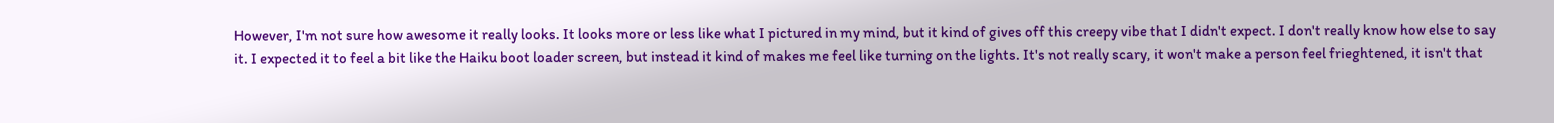However, I'm not sure how awesome it really looks. It looks more or less like what I pictured in my mind, but it kind of gives off this creepy vibe that I didn't expect. I don't really know how else to say it. I expected it to feel a bit like the Haiku boot loader screen, but instead it kind of makes me feel like turning on the lights. It's not really scary, it won't make a person feel frieghtened, it isn't that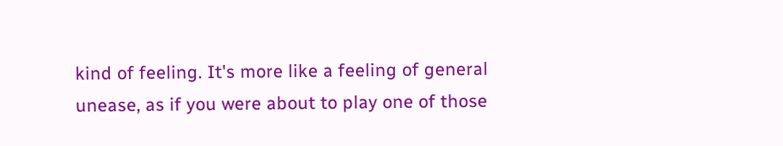kind of feeling. It's more like a feeling of general unease, as if you were about to play one of those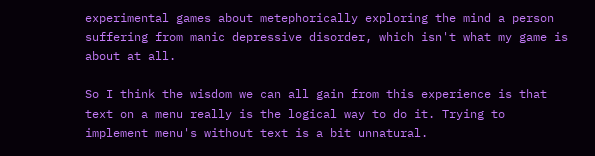experimental games about metephorically exploring the mind a person suffering from manic depressive disorder, which isn't what my game is about at all.

So I think the wisdom we can all gain from this experience is that text on a menu really is the logical way to do it. Trying to implement menu's without text is a bit unnatural.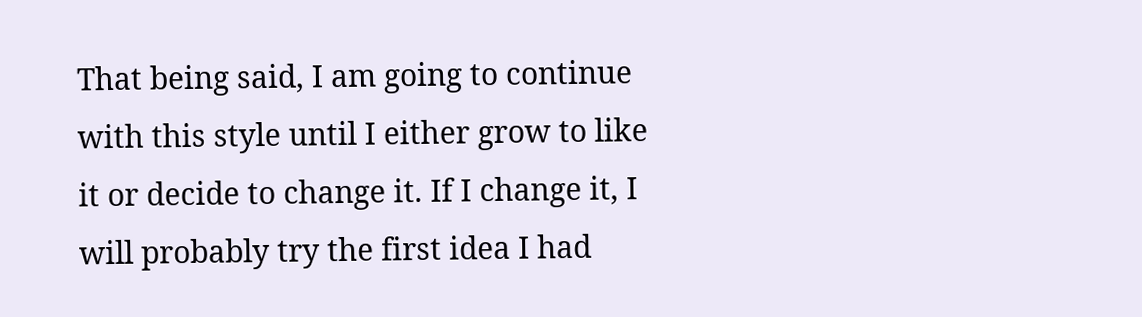That being said, I am going to continue with this style until I either grow to like it or decide to change it. If I change it, I will probably try the first idea I had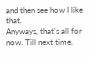and then see how I like that.
Anyways, that's all for now. Till next time.